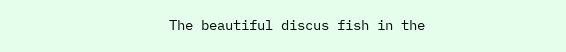The beautiful discus fish in the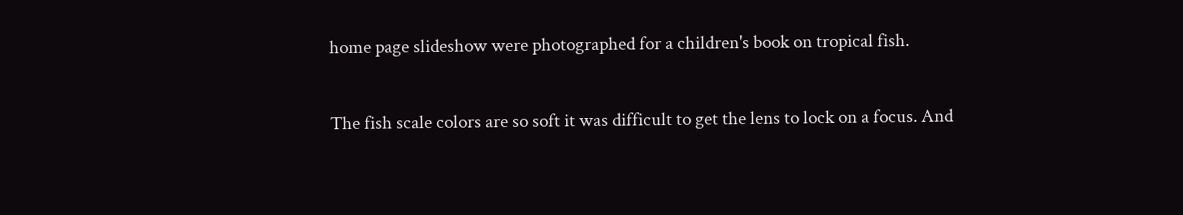home page slideshow were photographed for a children's book on tropical fish.

The fish scale colors are so soft it was difficult to get the lens to lock on a focus. And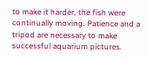to make it harder, the fish were continually moving. Patience and a tripod are necessary to make successful aquarium pictures.